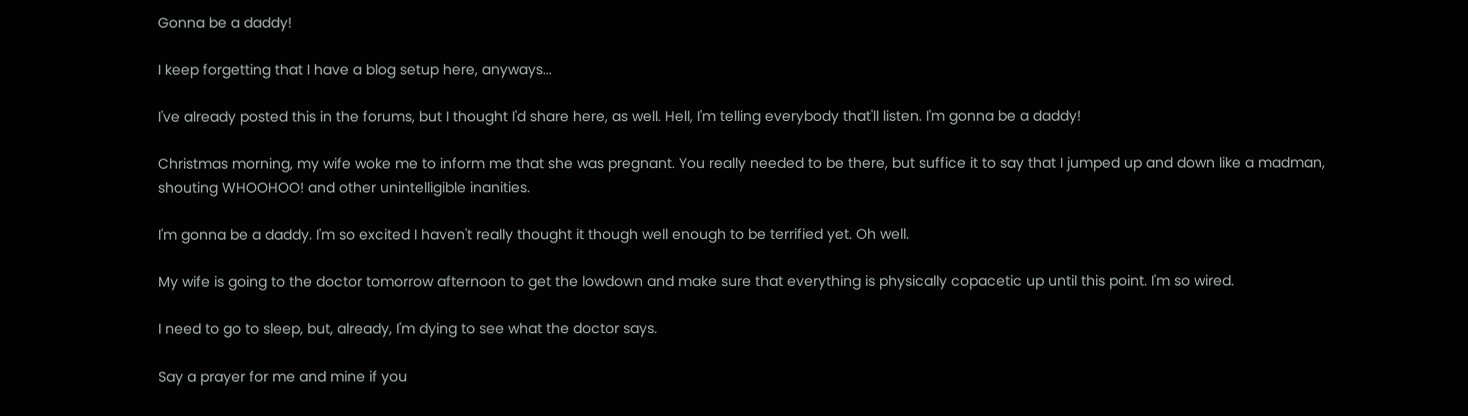Gonna be a daddy!

I keep forgetting that I have a blog setup here, anyways...

I've already posted this in the forums, but I thought I'd share here, as well. Hell, I'm telling everybody that'll listen. I'm gonna be a daddy!

Christmas morning, my wife woke me to inform me that she was pregnant. You really needed to be there, but suffice it to say that I jumped up and down like a madman, shouting WHOOHOO! and other unintelligible inanities.

I'm gonna be a daddy. I'm so excited I haven't really thought it though well enough to be terrified yet. Oh well.

My wife is going to the doctor tomorrow afternoon to get the lowdown and make sure that everything is physically copacetic up until this point. I'm so wired.

I need to go to sleep, but, already, I'm dying to see what the doctor says.

Say a prayer for me and mine if you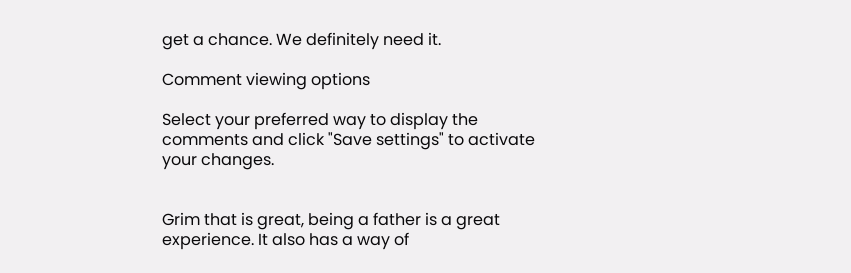get a chance. We definitely need it.

Comment viewing options

Select your preferred way to display the comments and click "Save settings" to activate your changes.


Grim that is great, being a father is a great experience. It also has a way of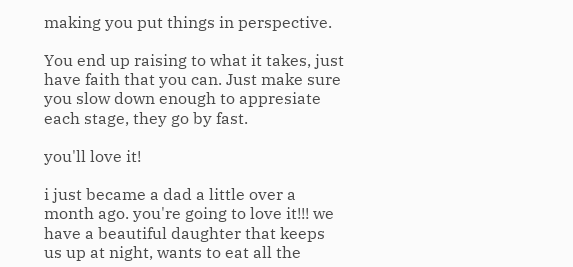making you put things in perspective.

You end up raising to what it takes, just have faith that you can. Just make sure you slow down enough to appresiate each stage, they go by fast.

you'll love it!

i just became a dad a little over a month ago. you're going to love it!!! we have a beautiful daughter that keeps us up at night, wants to eat all the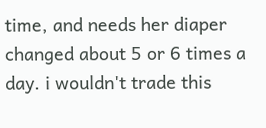time, and needs her diaper changed about 5 or 6 times a day. i wouldn't trade this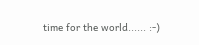time for the world...... :-)